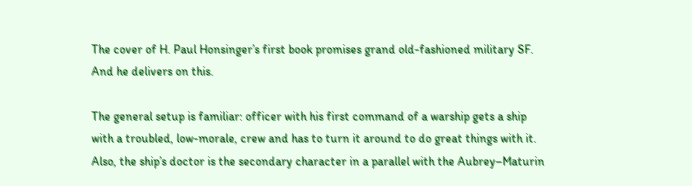The cover of H. Paul Honsinger’s first book promises grand old-fashioned military SF. And he delivers on this.

The general setup is familiar: officer with his first command of a warship gets a ship with a troubled, low-morale, crew and has to turn it around to do great things with it. Also, the ship’s doctor is the secondary character in a parallel with the Aubrey–Maturin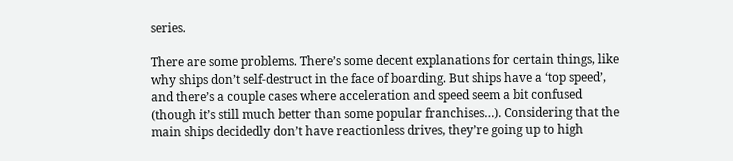series.

There are some problems. There’s some decent explanations for certain things, like why ships don’t self-destruct in the face of boarding. But ships have a ‘top speed’, and there’s a couple cases where acceleration and speed seem a bit confused (though it’s still much better than some popular franchises…). Considering that the main ships decidedly don’t have reactionless drives, they’re going up to high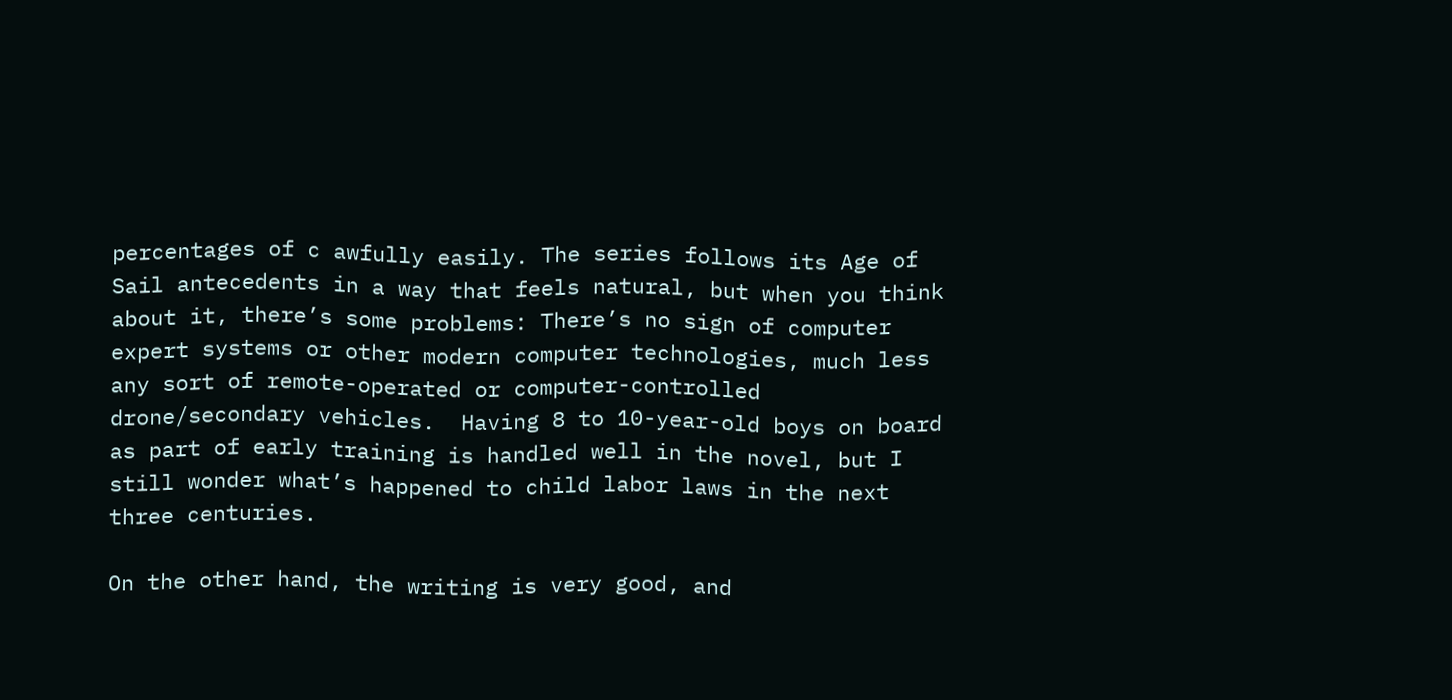percentages of c awfully easily. The series follows its Age of Sail antecedents in a way that feels natural, but when you think about it, there’s some problems: There’s no sign of computer expert systems or other modern computer technologies, much less any sort of remote-operated or computer-controlled drone/secondary vehicles.  Having 8 to 10-year-old boys on board as part of early training is handled well in the novel, but I still wonder what’s happened to child labor laws in the next three centuries.

On the other hand, the writing is very good, and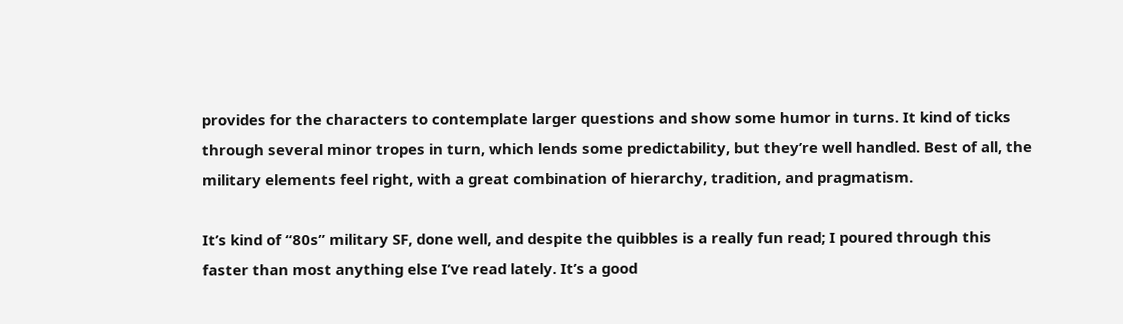provides for the characters to contemplate larger questions and show some humor in turns. It kind of ticks through several minor tropes in turn, which lends some predictability, but they’re well handled. Best of all, the military elements feel right, with a great combination of hierarchy, tradition, and pragmatism.

It’s kind of “80s” military SF, done well, and despite the quibbles is a really fun read; I poured through this faster than most anything else I’ve read lately. It’s a good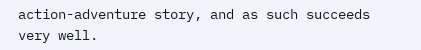action-adventure story, and as such succeeds very well.